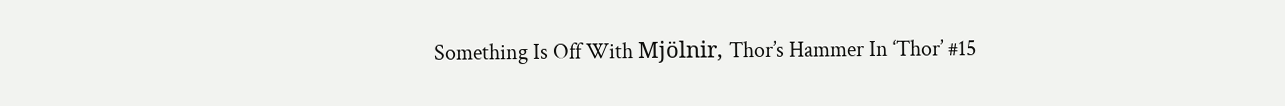Something Is Off With Mjölnir, Thor’s Hammer In ‘Thor’ #15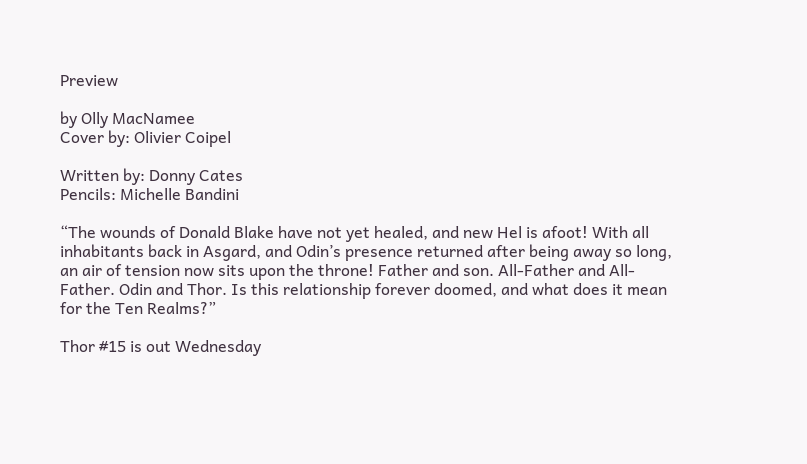Preview

by Olly MacNamee
Cover by: Olivier Coipel

Written by: Donny Cates
Pencils: Michelle Bandini

“The wounds of Donald Blake have not yet healed, and new Hel is afoot! With all inhabitants back in Asgard, and Odin’s presence returned after being away so long, an air of tension now sits upon the throne! Father and son. All-Father and All-Father. Odin and Thor. Is this relationship forever doomed, and what does it mean for the Ten Realms?”

Thor #15 is out Wednesday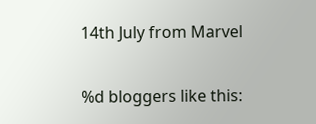14th July from Marvel

%d bloggers like this: